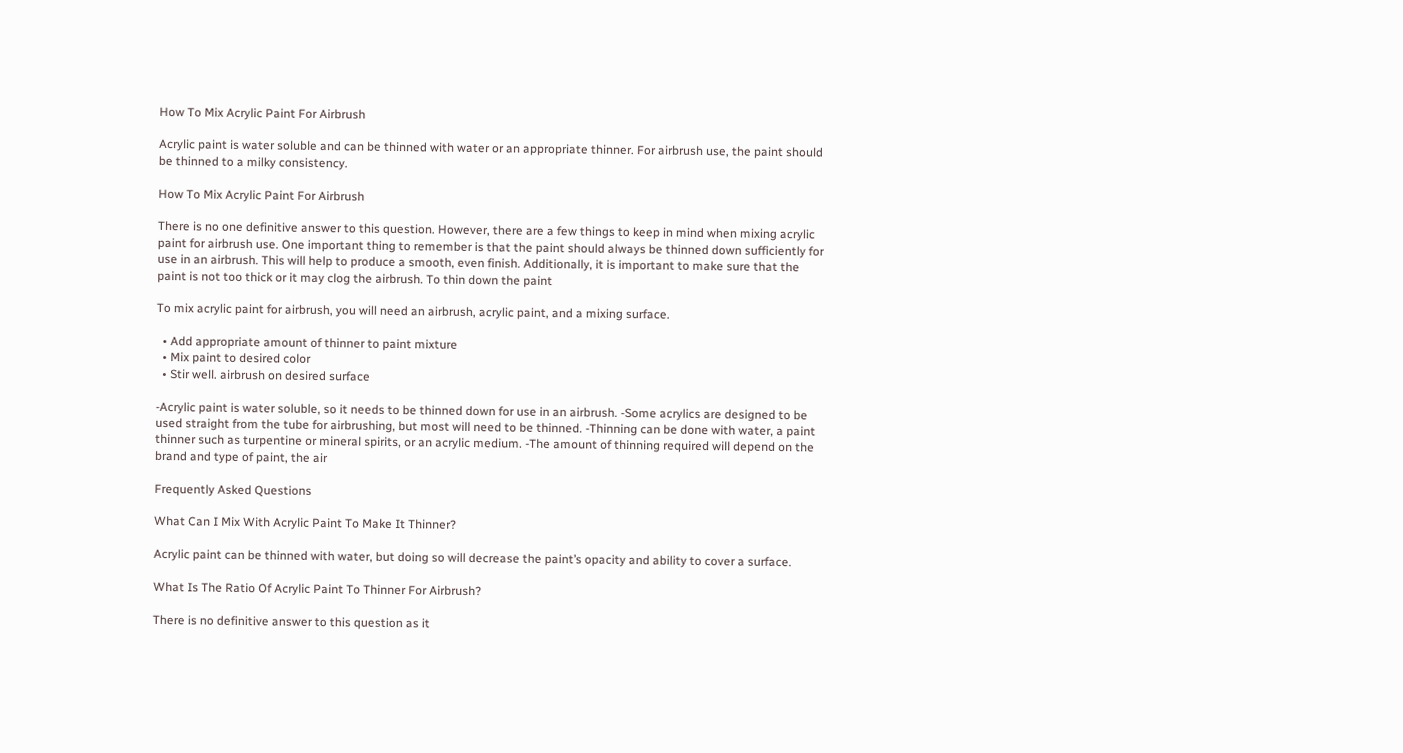How To Mix Acrylic Paint For Airbrush

Acrylic paint is water soluble and can be thinned with water or an appropriate thinner. For airbrush use, the paint should be thinned to a milky consistency.

How To Mix Acrylic Paint For Airbrush

There is no one definitive answer to this question. However, there are a few things to keep in mind when mixing acrylic paint for airbrush use. One important thing to remember is that the paint should always be thinned down sufficiently for use in an airbrush. This will help to produce a smooth, even finish. Additionally, it is important to make sure that the paint is not too thick or it may clog the airbrush. To thin down the paint

To mix acrylic paint for airbrush, you will need an airbrush, acrylic paint, and a mixing surface.

  • Add appropriate amount of thinner to paint mixture
  • Mix paint to desired color
  • Stir well. airbrush on desired surface

-Acrylic paint is water soluble, so it needs to be thinned down for use in an airbrush. -Some acrylics are designed to be used straight from the tube for airbrushing, but most will need to be thinned. -Thinning can be done with water, a paint thinner such as turpentine or mineral spirits, or an acrylic medium. -The amount of thinning required will depend on the brand and type of paint, the air

Frequently Asked Questions

What Can I Mix With Acrylic Paint To Make It Thinner?

Acrylic paint can be thinned with water, but doing so will decrease the paint’s opacity and ability to cover a surface.

What Is The Ratio Of Acrylic Paint To Thinner For Airbrush?

There is no definitive answer to this question as it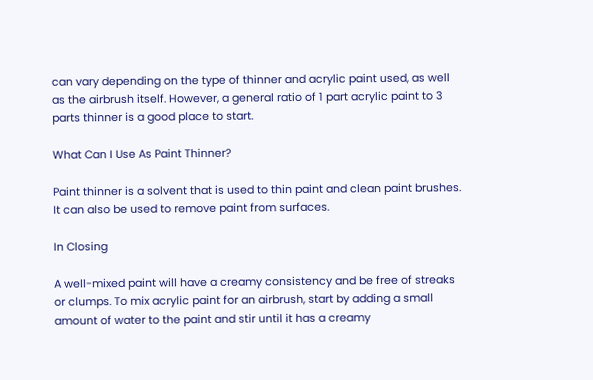can vary depending on the type of thinner and acrylic paint used, as well as the airbrush itself. However, a general ratio of 1 part acrylic paint to 3 parts thinner is a good place to start.

What Can I Use As Paint Thinner?

Paint thinner is a solvent that is used to thin paint and clean paint brushes. It can also be used to remove paint from surfaces.

In Closing

A well-mixed paint will have a creamy consistency and be free of streaks or clumps. To mix acrylic paint for an airbrush, start by adding a small amount of water to the paint and stir until it has a creamy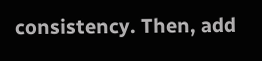consistency. Then, add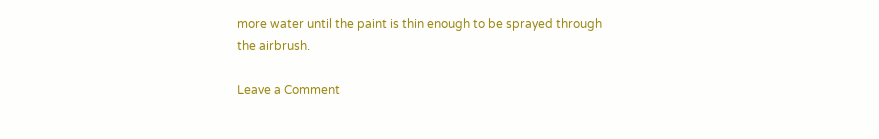more water until the paint is thin enough to be sprayed through the airbrush.

Leave a Comment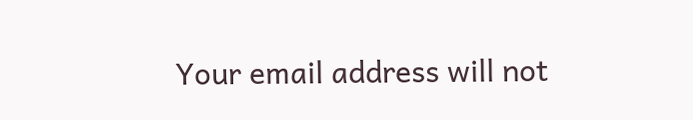Your email address will not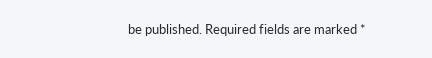be published. Required fields are marked *